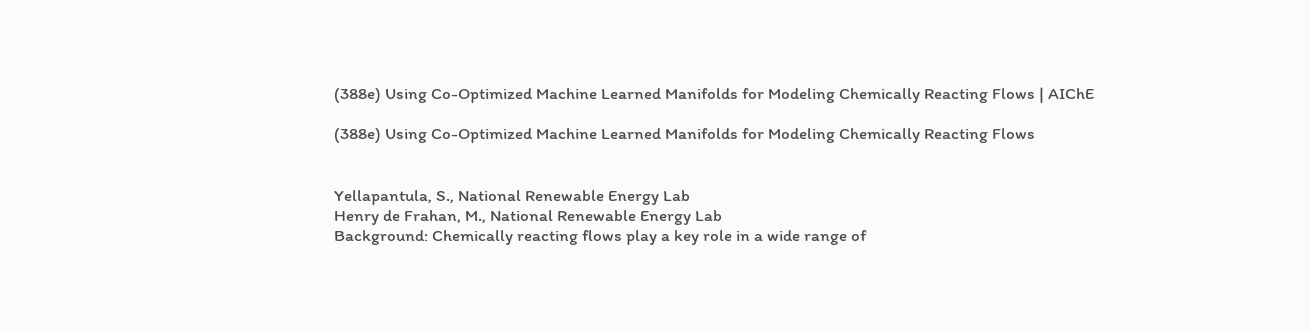(388e) Using Co-Optimized Machine Learned Manifolds for Modeling Chemically Reacting Flows | AIChE

(388e) Using Co-Optimized Machine Learned Manifolds for Modeling Chemically Reacting Flows


Yellapantula, S., National Renewable Energy Lab
Henry de Frahan, M., National Renewable Energy Lab
Background: Chemically reacting flows play a key role in a wide range of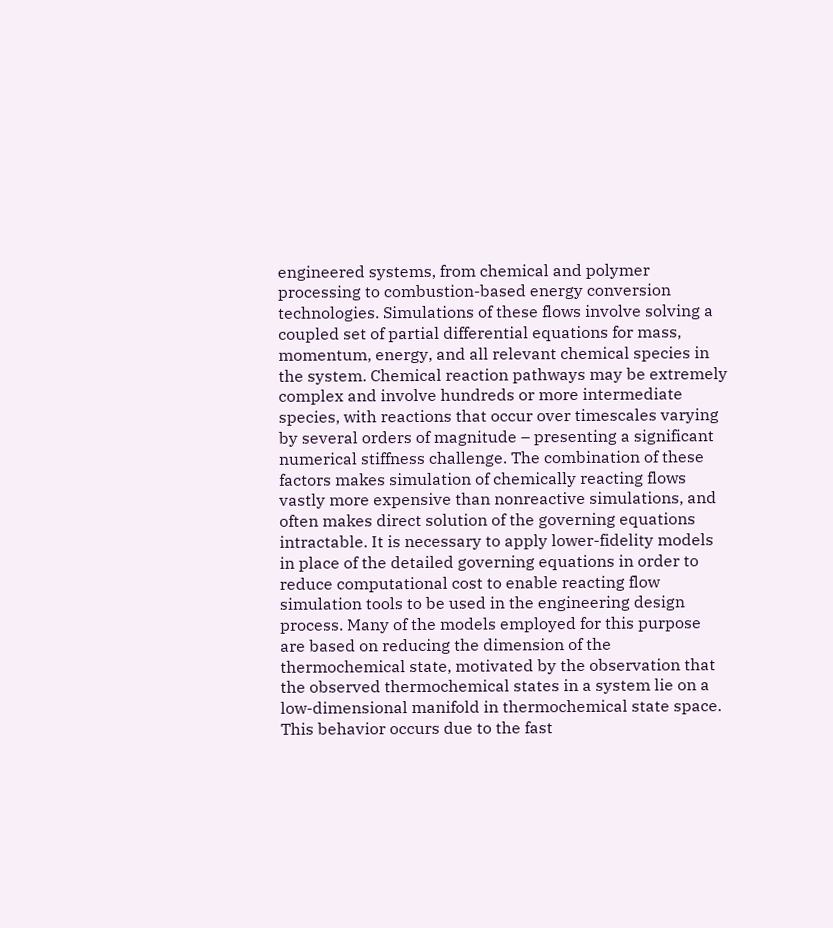engineered systems, from chemical and polymer processing to combustion-based energy conversion technologies. Simulations of these flows involve solving a coupled set of partial differential equations for mass, momentum, energy, and all relevant chemical species in the system. Chemical reaction pathways may be extremely complex and involve hundreds or more intermediate species, with reactions that occur over timescales varying by several orders of magnitude – presenting a significant numerical stiffness challenge. The combination of these factors makes simulation of chemically reacting flows vastly more expensive than nonreactive simulations, and often makes direct solution of the governing equations intractable. It is necessary to apply lower-fidelity models in place of the detailed governing equations in order to reduce computational cost to enable reacting flow simulation tools to be used in the engineering design process. Many of the models employed for this purpose are based on reducing the dimension of the thermochemical state, motivated by the observation that the observed thermochemical states in a system lie on a low-dimensional manifold in thermochemical state space. This behavior occurs due to the fast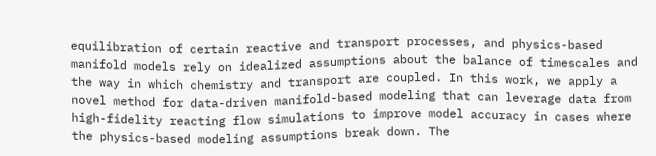equilibration of certain reactive and transport processes, and physics-based manifold models rely on idealized assumptions about the balance of timescales and the way in which chemistry and transport are coupled. In this work, we apply a novel method for data-driven manifold-based modeling that can leverage data from high-fidelity reacting flow simulations to improve model accuracy in cases where the physics-based modeling assumptions break down. The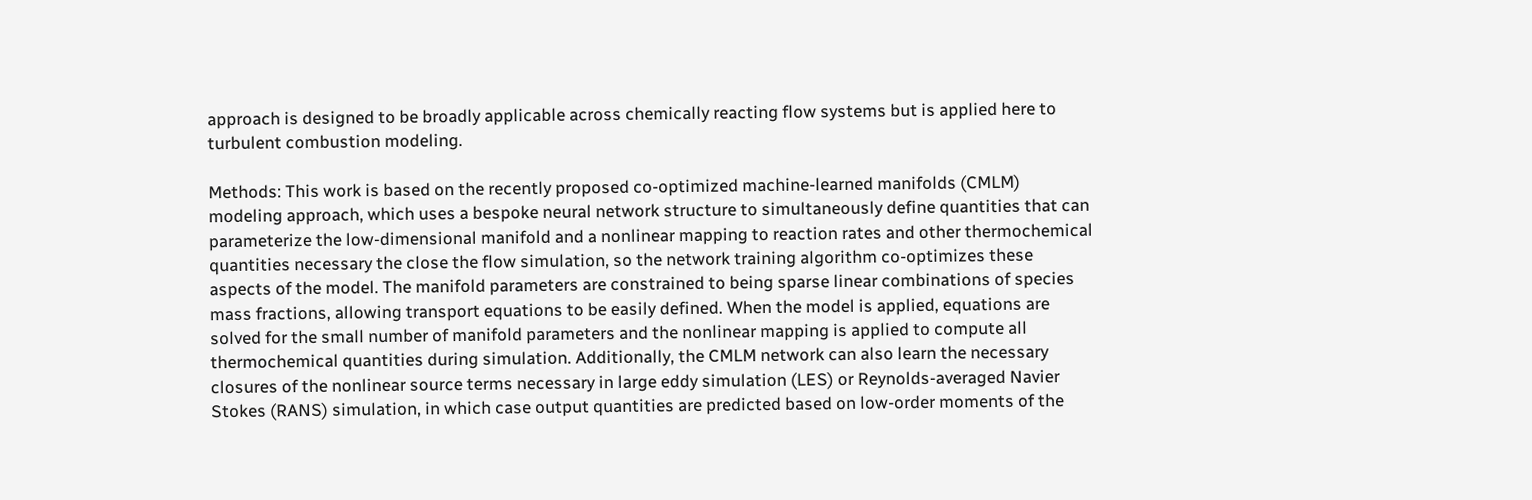approach is designed to be broadly applicable across chemically reacting flow systems but is applied here to turbulent combustion modeling.

Methods: This work is based on the recently proposed co-optimized machine-learned manifolds (CMLM) modeling approach, which uses a bespoke neural network structure to simultaneously define quantities that can parameterize the low-dimensional manifold and a nonlinear mapping to reaction rates and other thermochemical quantities necessary the close the flow simulation, so the network training algorithm co-optimizes these aspects of the model. The manifold parameters are constrained to being sparse linear combinations of species mass fractions, allowing transport equations to be easily defined. When the model is applied, equations are solved for the small number of manifold parameters and the nonlinear mapping is applied to compute all thermochemical quantities during simulation. Additionally, the CMLM network can also learn the necessary closures of the nonlinear source terms necessary in large eddy simulation (LES) or Reynolds-averaged Navier Stokes (RANS) simulation, in which case output quantities are predicted based on low-order moments of the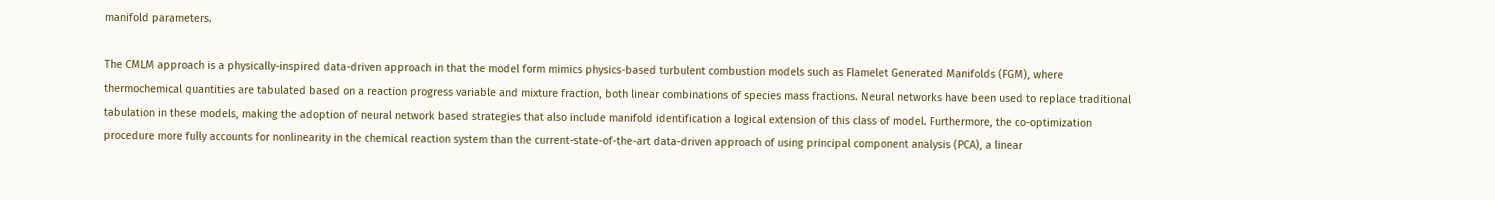manifold parameters.

The CMLM approach is a physically-inspired data-driven approach in that the model form mimics physics-based turbulent combustion models such as Flamelet Generated Manifolds (FGM), where thermochemical quantities are tabulated based on a reaction progress variable and mixture fraction, both linear combinations of species mass fractions. Neural networks have been used to replace traditional tabulation in these models, making the adoption of neural network based strategies that also include manifold identification a logical extension of this class of model. Furthermore, the co-optimization procedure more fully accounts for nonlinearity in the chemical reaction system than the current-state-of-the-art data-driven approach of using principal component analysis (PCA), a linear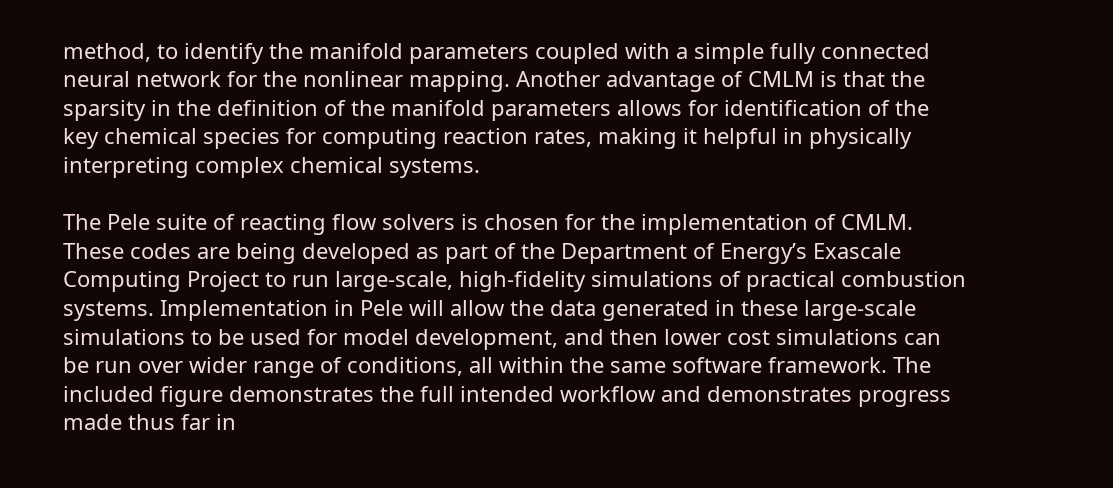method, to identify the manifold parameters coupled with a simple fully connected neural network for the nonlinear mapping. Another advantage of CMLM is that the sparsity in the definition of the manifold parameters allows for identification of the key chemical species for computing reaction rates, making it helpful in physically interpreting complex chemical systems.

The Pele suite of reacting flow solvers is chosen for the implementation of CMLM. These codes are being developed as part of the Department of Energy’s Exascale Computing Project to run large-scale, high-fidelity simulations of practical combustion systems. Implementation in Pele will allow the data generated in these large-scale simulations to be used for model development, and then lower cost simulations can be run over wider range of conditions, all within the same software framework. The included figure demonstrates the full intended workflow and demonstrates progress made thus far in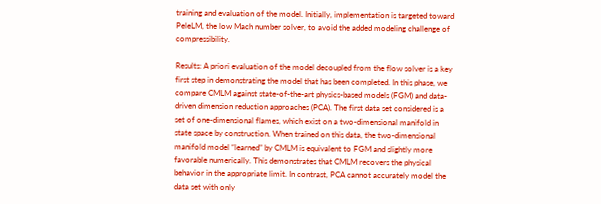training and evaluation of the model. Initially, implementation is targeted toward PeleLM, the low Mach number solver, to avoid the added modeling challenge of compressibility.

Results: A priori evaluation of the model decoupled from the flow solver is a key first step in demonstrating the model that has been completed. In this phase, we compare CMLM against state-of-the-art physics-based models (FGM) and data-driven dimension reduction approaches (PCA). The first data set considered is a set of one-dimensional flames, which exist on a two-dimensional manifold in state space by construction. When trained on this data, the two-dimensional manifold model “learned” by CMLM is equivalent to FGM and slightly more favorable numerically. This demonstrates that CMLM recovers the physical behavior in the appropriate limit. In contrast, PCA cannot accurately model the data set with only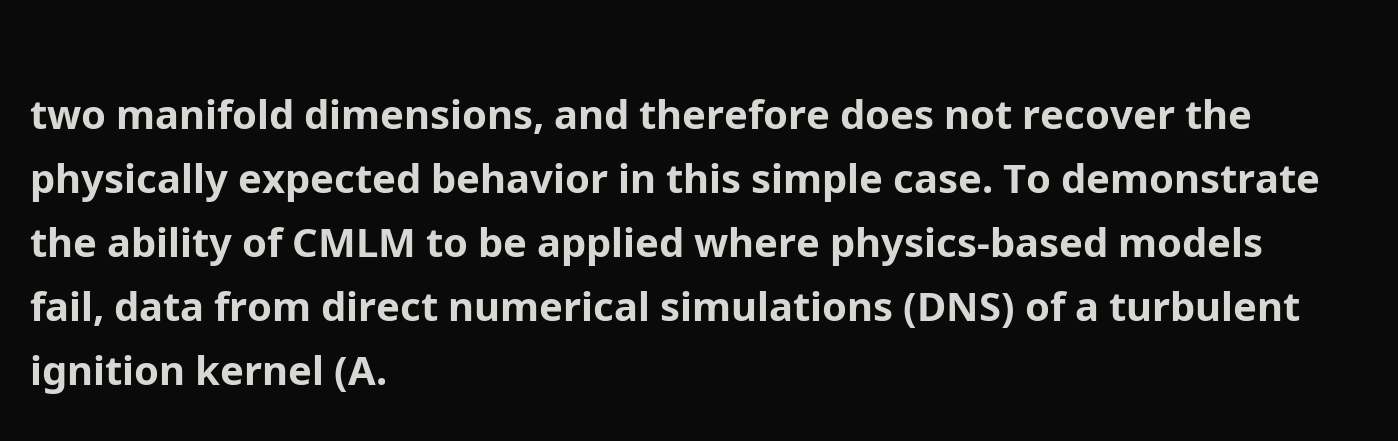two manifold dimensions, and therefore does not recover the physically expected behavior in this simple case. To demonstrate the ability of CMLM to be applied where physics-based models fail, data from direct numerical simulations (DNS) of a turbulent ignition kernel (A.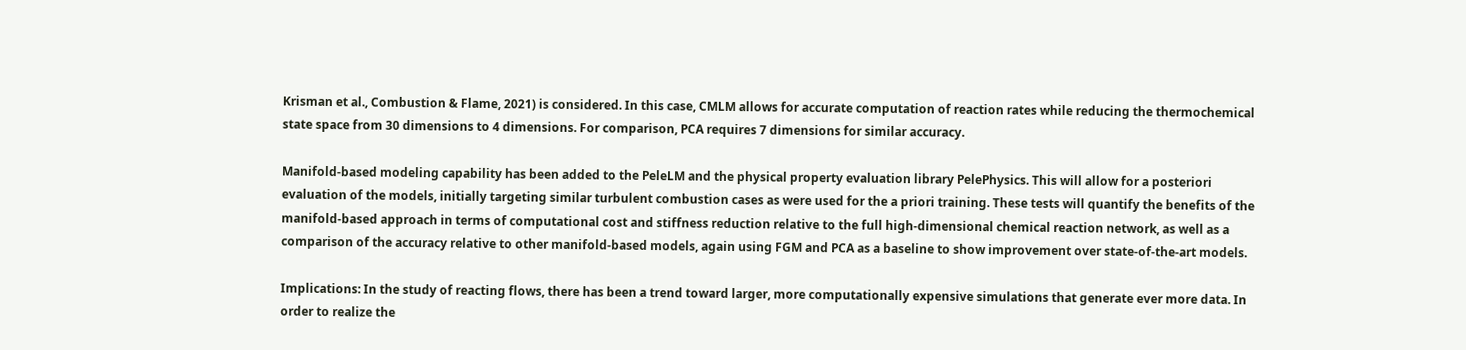Krisman et al., Combustion & Flame, 2021) is considered. In this case, CMLM allows for accurate computation of reaction rates while reducing the thermochemical state space from 30 dimensions to 4 dimensions. For comparison, PCA requires 7 dimensions for similar accuracy.

Manifold-based modeling capability has been added to the PeleLM and the physical property evaluation library PelePhysics. This will allow for a posteriori evaluation of the models, initially targeting similar turbulent combustion cases as were used for the a priori training. These tests will quantify the benefits of the manifold-based approach in terms of computational cost and stiffness reduction relative to the full high-dimensional chemical reaction network, as well as a comparison of the accuracy relative to other manifold-based models, again using FGM and PCA as a baseline to show improvement over state-of-the-art models.

Implications: In the study of reacting flows, there has been a trend toward larger, more computationally expensive simulations that generate ever more data. In order to realize the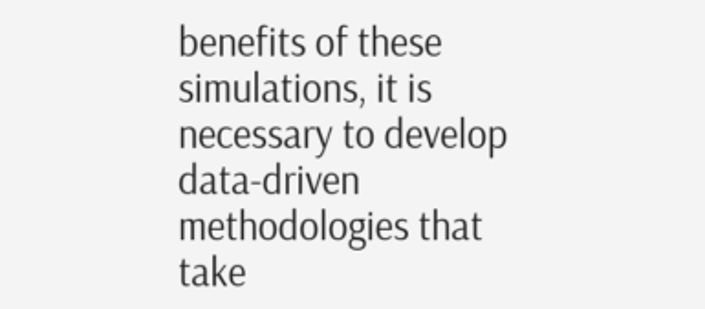benefits of these simulations, it is necessary to develop data-driven methodologies that take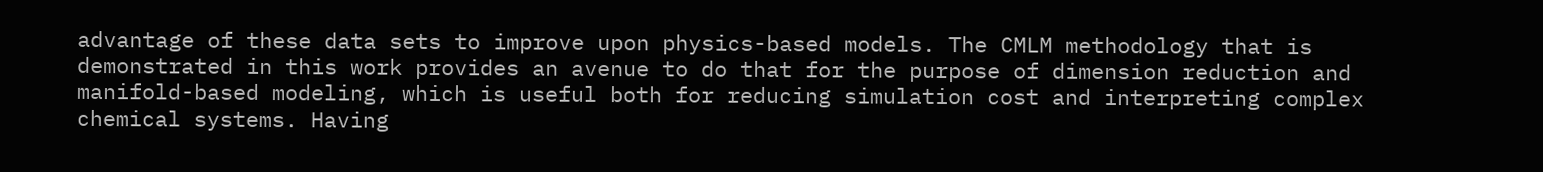advantage of these data sets to improve upon physics-based models. The CMLM methodology that is demonstrated in this work provides an avenue to do that for the purpose of dimension reduction and manifold-based modeling, which is useful both for reducing simulation cost and interpreting complex chemical systems. Having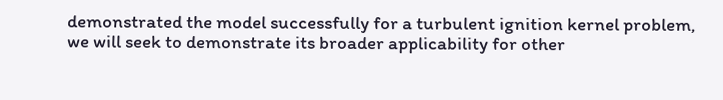demonstrated the model successfully for a turbulent ignition kernel problem, we will seek to demonstrate its broader applicability for other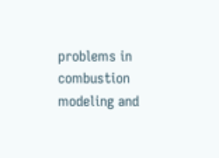problems in combustion modeling and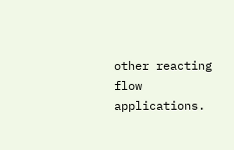other reacting flow applications.